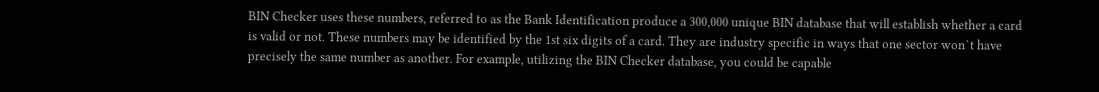BIN Checker uses these numbers, referred to as the Bank Identification produce a 300,000 unique BIN database that will establish whether a card is valid or not. These numbers may be identified by the 1st six digits of a card. They are industry specific in ways that one sector won`t have precisely the same number as another. For example, utilizing the BIN Checker database, you could be capable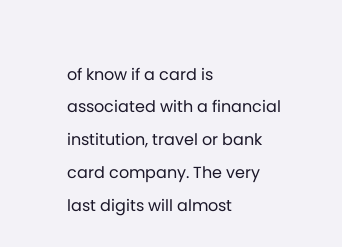of know if a card is associated with a financial institution, travel or bank card company. The very last digits will almost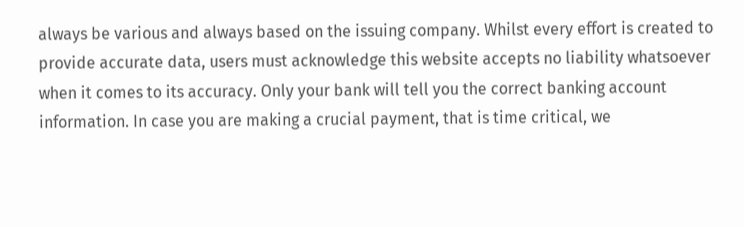always be various and always based on the issuing company. Whilst every effort is created to provide accurate data, users must acknowledge this website accepts no liability whatsoever when it comes to its accuracy. Only your bank will tell you the correct banking account information. In case you are making a crucial payment, that is time critical, we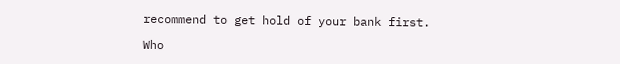recommend to get hold of your bank first.

Who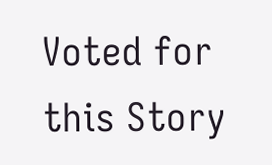Voted for this Story